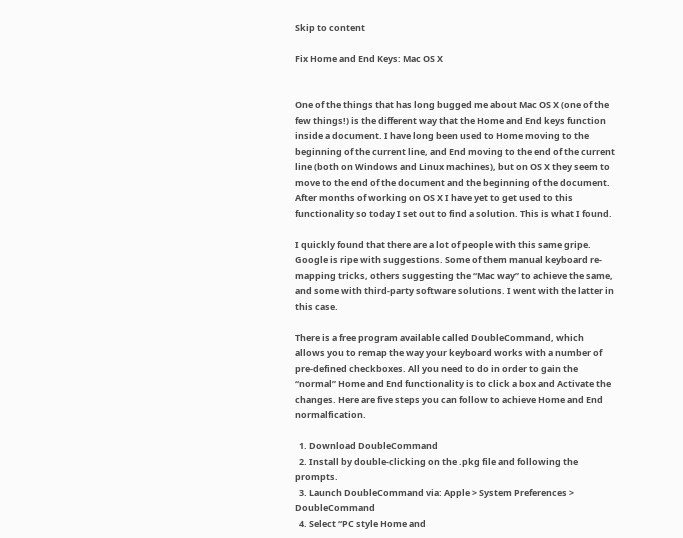Skip to content

Fix Home and End Keys: Mac OS X


One of the things that has long bugged me about Mac OS X (one of the few things!) is the different way that the Home and End keys function inside a document. I have long been used to Home moving to the beginning of the current line, and End moving to the end of the current line (both on Windows and Linux machines), but on OS X they seem to move to the end of the document and the beginning of the document. After months of working on OS X I have yet to get used to this functionality so today I set out to find a solution. This is what I found.

I quickly found that there are a lot of people with this same gripe. Google is ripe with suggestions. Some of them manual keyboard re-mapping tricks, others suggesting the “Mac way” to achieve the same, and some with third-party software solutions. I went with the latter in this case.

There is a free program available called DoubleCommand, which allows you to remap the way your keyboard works with a number of pre-defined checkboxes. All you need to do in order to gain the “normal” Home and End functionality is to click a box and Activate the changes. Here are five steps you can follow to achieve Home and End normalfication.

  1. Download DoubleCommand
  2. Install by double-clicking on the .pkg file and following the prompts.
  3. Launch DoubleCommand via: Apple > System Preferences > DoubleCommand
  4. Select “PC style Home and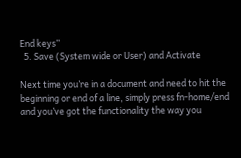End keys”
  5. Save (System wide or User) and Activate

Next time you’re in a document and need to hit the beginning or end of a line, simply press fn-home/end and you’ve got the functionality the way you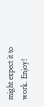might expect it to work. Enjoy!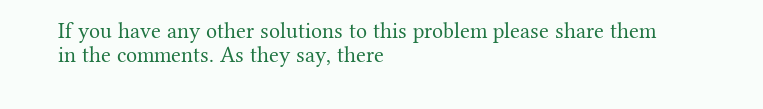If you have any other solutions to this problem please share them in the comments. As they say, there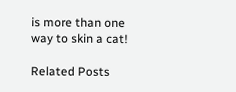is more than one way to skin a cat!

Related Posts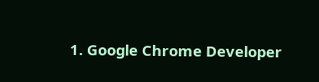1. Google Chrome Developer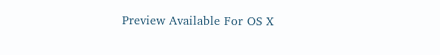Preview Available For OS X